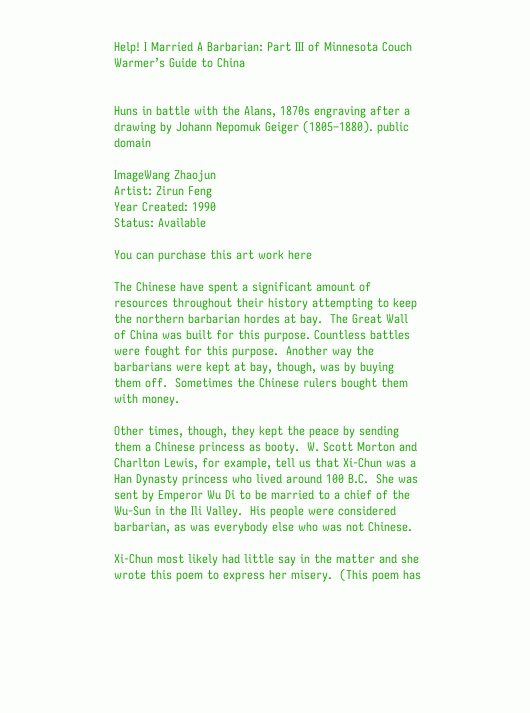Help! I Married A Barbarian: Part III of Minnesota Couch Warmer’s Guide to China


Huns in battle with the Alans, 1870s engraving after a drawing by Johann Nepomuk Geiger (1805–1880). public domain

ImageWang Zhaojun
Artist: Zirun Feng
Year Created: 1990
Status: Available

You can purchase this art work here

The Chinese have spent a significant amount of resources throughout their history attempting to keep the northern barbarian hordes at bay.  The Great Wall of China was built for this purpose. Countless battles were fought for this purpose.  Another way the barbarians were kept at bay, though, was by buying them off.  Sometimes the Chinese rulers bought them with money.

Other times, though, they kept the peace by sending them a Chinese princess as booty.  W. Scott Morton and Charlton Lewis, for example, tell us that Xi-Chun was a Han Dynasty princess who lived around 100 B.C.  She was sent by Emperor Wu Di to be married to a chief of the Wu-Sun in the Ili Valley.  His people were considered barbarian, as was everybody else who was not Chinese.

Xi-Chun most likely had little say in the matter and she wrote this poem to express her misery.  (This poem has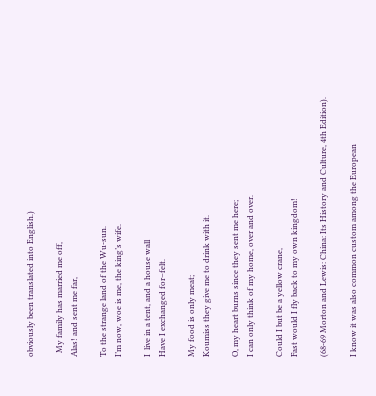obviously been translated into English.)

  My family has married me off,
Alas! and sent me far,

To the strange land of the Wu-sun.
I’m now, woe is me, the king’s wife.

I  live in a tent, and a house wall
Have I exchanged for–felt.

My food is only meat;
Koumiss they give me to drink with it.

O, my heart burns since they sent me here;
I can only think of my home, over and over.

Could I but be a yellow crane,
Fast would I fly back to my own kingdom!

(68-69 Morton and Lewis: China: Its History and Culture, 4th Edition).

I know it was also common custom among the European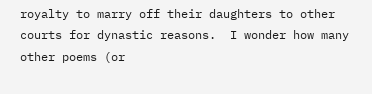royalty to marry off their daughters to other courts for dynastic reasons.  I wonder how many other poems (or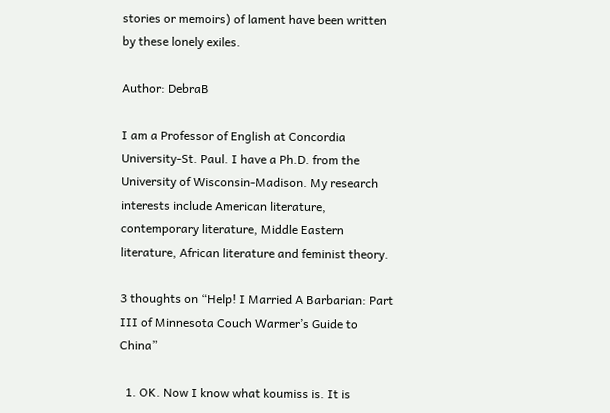stories or memoirs) of lament have been written by these lonely exiles.

Author: DebraB

I am a Professor of English at Concordia University-St. Paul. I have a Ph.D. from the University of Wisconsin-Madison. My research interests include American literature, contemporary literature, Middle Eastern literature, African literature and feminist theory.

3 thoughts on “Help! I Married A Barbarian: Part III of Minnesota Couch Warmer’s Guide to China”

  1. OK. Now I know what koumiss is. It is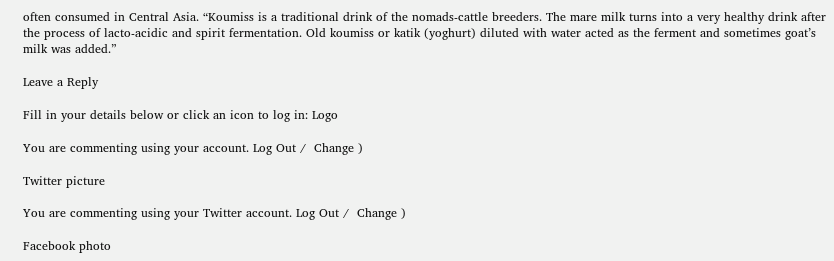often consumed in Central Asia. “Koumiss is a traditional drink of the nomads-cattle breeders. The mare milk turns into a very healthy drink after the process of lacto-acidic and spirit fermentation. Old koumiss or katik (yoghurt) diluted with water acted as the ferment and sometimes goat’s milk was added.”

Leave a Reply

Fill in your details below or click an icon to log in: Logo

You are commenting using your account. Log Out /  Change )

Twitter picture

You are commenting using your Twitter account. Log Out /  Change )

Facebook photo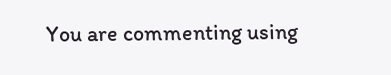You are commenting using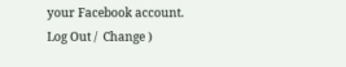your Facebook account. Log Out /  Change )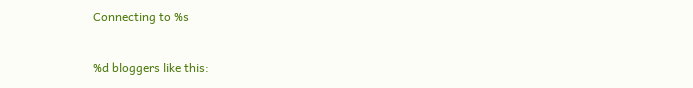Connecting to %s

%d bloggers like this: